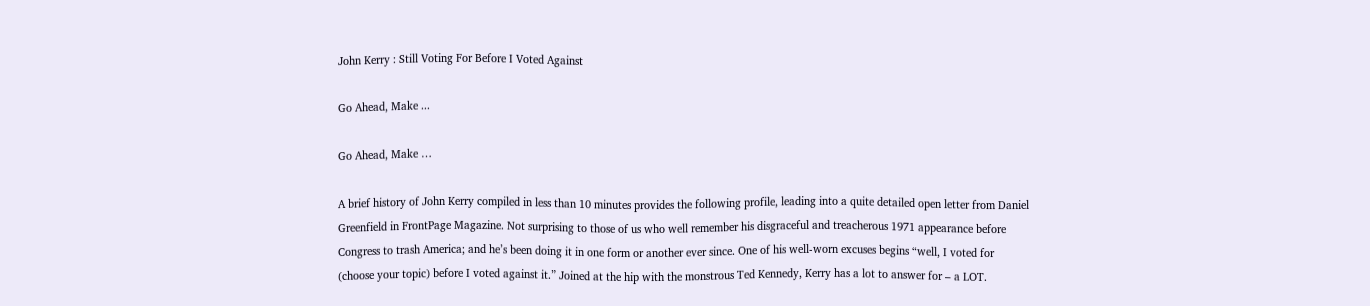John Kerry : Still Voting For Before I Voted Against

Go Ahead, Make ...

Go Ahead, Make …

A brief history of John Kerry compiled in less than 10 minutes provides the following profile, leading into a quite detailed open letter from Daniel Greenfield in FrontPage Magazine. Not surprising to those of us who well remember his disgraceful and treacherous 1971 appearance before Congress to trash America; and he’s been doing it in one form or another ever since. One of his well-worn excuses begins “well, I voted for (choose your topic) before I voted against it.” Joined at the hip with the monstrous Ted Kennedy, Kerry has a lot to answer for – a LOT.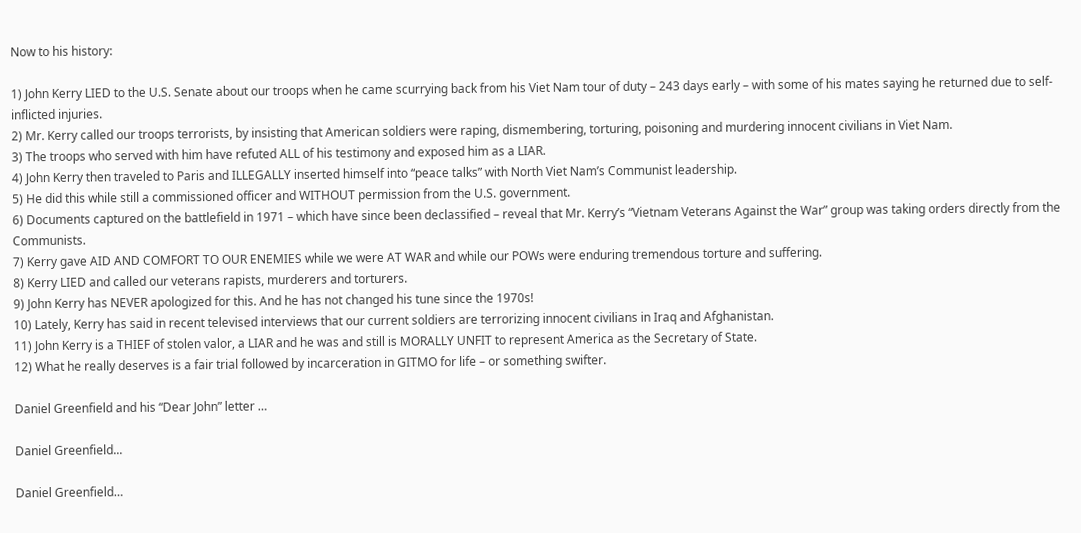Now to his history:

1) John Kerry LIED to the U.S. Senate about our troops when he came scurrying back from his Viet Nam tour of duty – 243 days early – with some of his mates saying he returned due to self-inflicted injuries.
2) Mr. Kerry called our troops terrorists, by insisting that American soldiers were raping, dismembering, torturing, poisoning and murdering innocent civilians in Viet Nam.
3) The troops who served with him have refuted ALL of his testimony and exposed him as a LIAR.
4) John Kerry then traveled to Paris and ILLEGALLY inserted himself into “peace talks” with North Viet Nam’s Communist leadership.
5) He did this while still a commissioned officer and WITHOUT permission from the U.S. government.
6) Documents captured on the battlefield in 1971 – which have since been declassified – reveal that Mr. Kerry’s “Vietnam Veterans Against the War” group was taking orders directly from the Communists.
7) Kerry gave AID AND COMFORT TO OUR ENEMIES while we were AT WAR and while our POWs were enduring tremendous torture and suffering.
8) Kerry LIED and called our veterans rapists, murderers and torturers.
9) John Kerry has NEVER apologized for this. And he has not changed his tune since the 1970s!
10) Lately, Kerry has said in recent televised interviews that our current soldiers are terrorizing innocent civilians in Iraq and Afghanistan.
11) John Kerry is a THIEF of stolen valor, a LIAR and he was and still is MORALLY UNFIT to represent America as the Secretary of State.
12) What he really deserves is a fair trial followed by incarceration in GITMO for life – or something swifter.

Daniel Greenfield and his “Dear John” letter …

Daniel Greenfield...

Daniel Greenfield…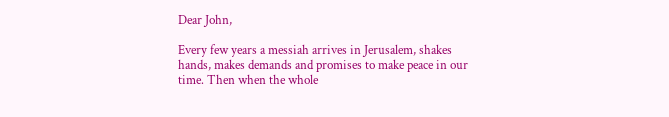Dear John,

Every few years a messiah arrives in Jerusalem, shakes hands, makes demands and promises to make peace in our time. Then when the whole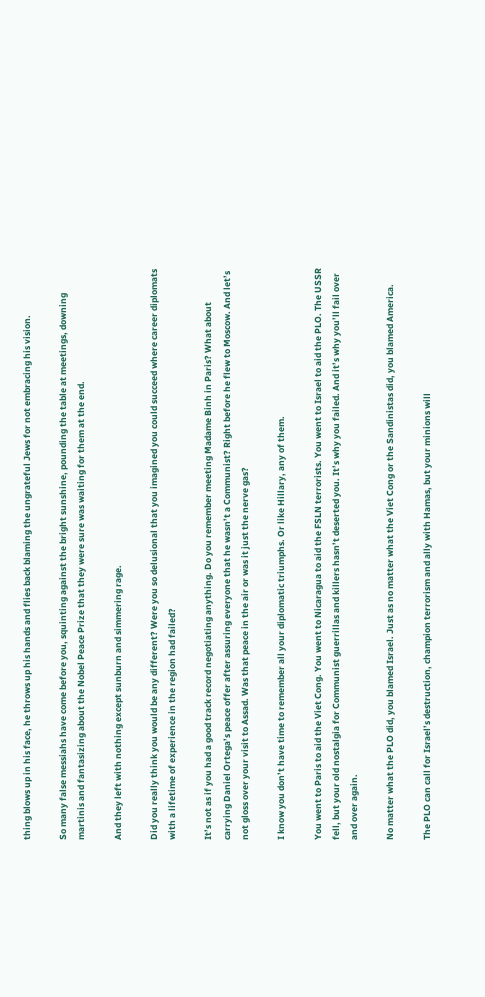thing blows up in his face, he throws up his hands and flies back blaming the ungrateful Jews for not embracing his vision.

So many false messiahs have come before you, squinting against the bright sunshine, pounding the table at meetings, downing martinis and fantasizing about the Nobel Peace Prize that they were sure was waiting for them at the end.

And they left with nothing except sunburn and simmering rage.

Did you really think you would be any different? Were you so delusional that you imagined you could succeed where career diplomats with a lifetime of experience in the region had failed?

It’s not as if you had a good track record negotiating anything. Do you remember meeting Madame Binh in Paris? What about carrying Daniel Ortega’s peace offer after assuring everyone that he wasn’t a Communist? Right before he flew to Moscow. And let’s not gloss over your visit to Assad. Was that peace in the air or was it just the nerve gas?

I know you don’t have time to remember all your diplomatic triumphs. Or like Hillary, any of them.

You went to Paris to aid the Viet Cong. You went to Nicaragua to aid the FSLN terrorists. You went to Israel to aid the PLO. The USSR fell, but your old nostalgia for Communist guerrillas and killers hasn’t deserted you. It’s why you failed. And it’s why you’ll fail over and over again.

No matter what the PLO did, you blamed Israel. Just as no matter what the Viet Cong or the Sandinistas did, you blamed America.

The PLO can call for Israel’s destruction, champion terrorism and ally with Hamas, but your minions will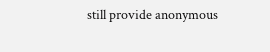still provide anonymous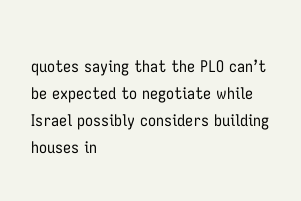quotes saying that the PLO can’t be expected to negotiate while Israel possibly considers building houses in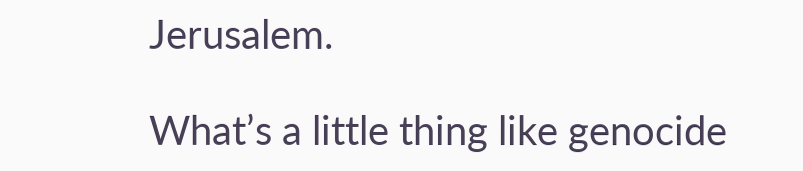Jerusalem.

What’s a little thing like genocide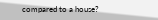compared to a house?